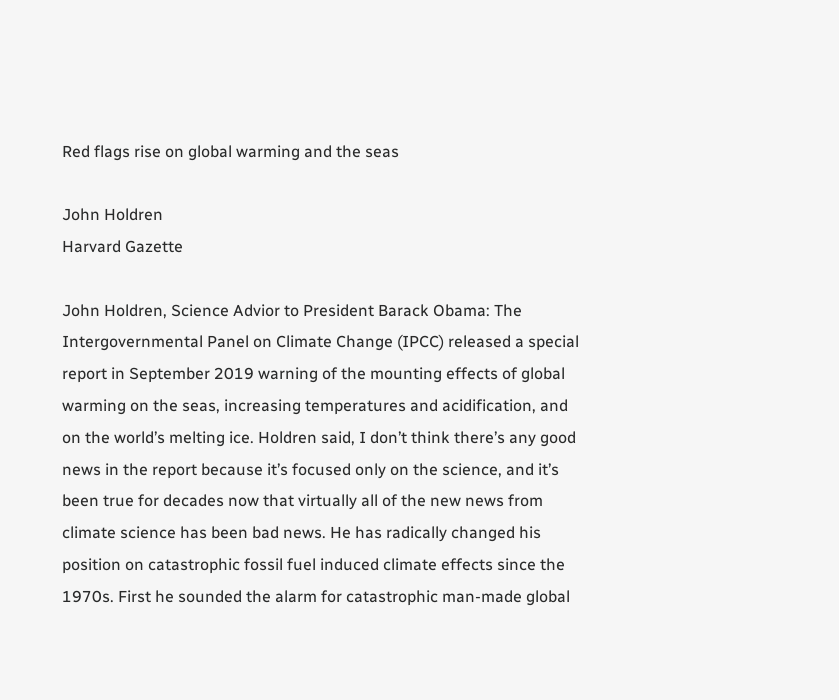Red flags rise on global warming and the seas

John Holdren
Harvard Gazette

John Holdren, Science Advior to President Barack Obama: The Intergovernmental Panel on Climate Change (IPCC) released a special report in September 2019 warning of the mounting effects of global warming on the seas, increasing temperatures and acidification, and on the world’s melting ice. Holdren said, I don’t think there’s any good news in the report because it’s focused only on the science, and it’s been true for decades now that virtually all of the new news from climate science has been bad news. He has radically changed his position on catastrophic fossil fuel induced climate effects since the 1970s. First he sounded the alarm for catastrophic man-made global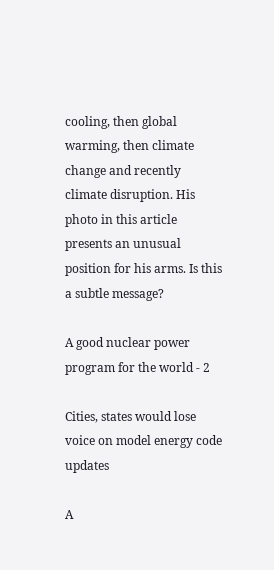cooling, then global warming, then climate change and recently climate disruption. His photo in this article presents an unusual position for his arms. Is this a subtle message?

A good nuclear power program for the world - 2

Cities, states would lose voice on model energy code updates

A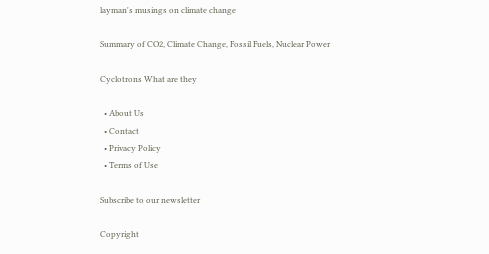layman's musings on climate change

Summary of CO2, Climate Change, Fossil Fuels, Nuclear Power

Cyclotrons What are they

  • About Us
  • Contact
  • Privacy Policy
  • Terms of Use

Subscribe to our newsletter

Copyright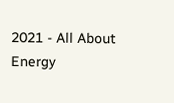2021 - All About Energy